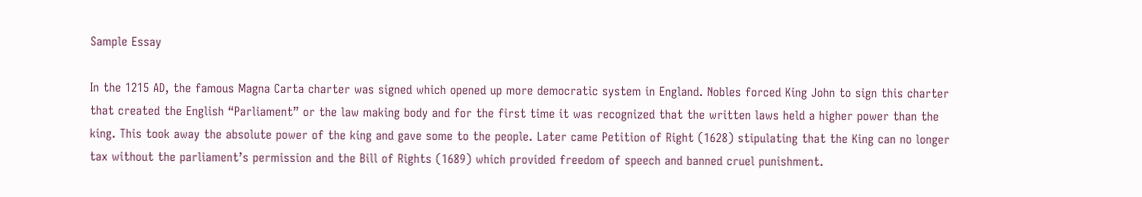Sample Essay

In the 1215 AD, the famous Magna Carta charter was signed which opened up more democratic system in England. Nobles forced King John to sign this charter that created the English “Parliament” or the law making body and for the first time it was recognized that the written laws held a higher power than the king. This took away the absolute power of the king and gave some to the people. Later came Petition of Right (1628) stipulating that the King can no longer tax without the parliament’s permission and the Bill of Rights (1689) which provided freedom of speech and banned cruel punishment.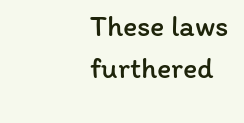These laws furthered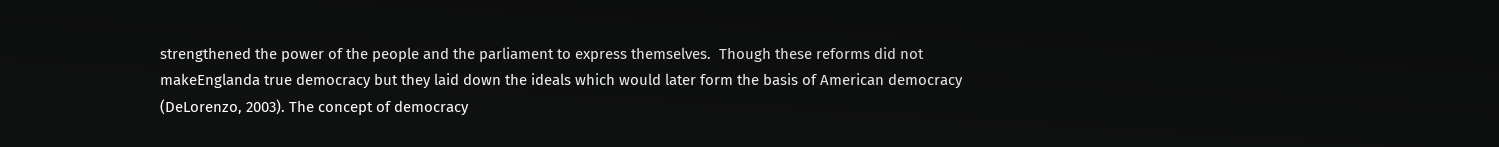strengthened the power of the people and the parliament to express themselves.  Though these reforms did not makeEnglanda true democracy but they laid down the ideals which would later form the basis of American democracy (DeLorenzo, 2003). The concept of democracy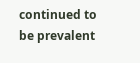continued to be prevalent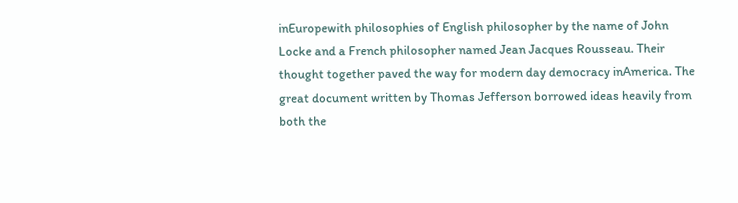inEuropewith philosophies of English philosopher by the name of John Locke and a French philosopher named Jean Jacques Rousseau. Their thought together paved the way for modern day democracy inAmerica. The great document written by Thomas Jefferson borrowed ideas heavily from both the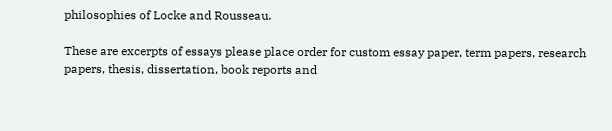philosophies of Locke and Rousseau.

These are excerpts of essays please place order for custom essay paper, term papers, research papers, thesis, dissertation, book reports and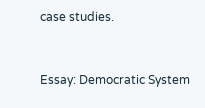case studies.


Essay: Democratic System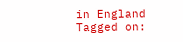in England
Tagged on: